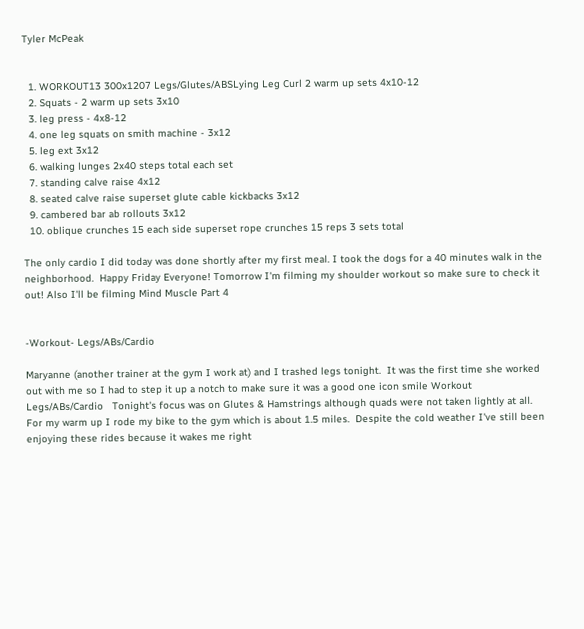Tyler McPeak


  1. WORKOUT13 300x1207 Legs/Glutes/ABSLying Leg Curl 2 warm up sets 4x10-12
  2. Squats - 2 warm up sets 3x10
  3. leg press - 4x8-12
  4. one leg squats on smith machine - 3x12
  5. leg ext 3x12
  6. walking lunges 2x40 steps total each set
  7. standing calve raise 4x12
  8. seated calve raise superset glute cable kickbacks 3x12
  9. cambered bar ab rollouts 3x12
  10. oblique crunches 15 each side superset rope crunches 15 reps 3 sets total

The only cardio I did today was done shortly after my first meal. I took the dogs for a 40 minutes walk in the neighborhood.  Happy Friday Everyone! Tomorrow I'm filming my shoulder workout so make sure to check it out! Also I'll be filming Mind Muscle Part 4


-Workout- Legs/ABs/Cardio

Maryanne (another trainer at the gym I work at) and I trashed legs tonight.  It was the first time she worked out with me so I had to step it up a notch to make sure it was a good one icon smile Workout Legs/ABs/Cardio   Tonight's focus was on Glutes & Hamstrings although quads were not taken lightly at all.  For my warm up I rode my bike to the gym which is about 1.5 miles.  Despite the cold weather I've still been enjoying these rides because it wakes me right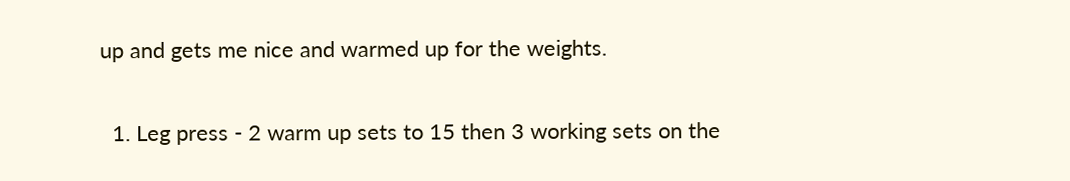up and gets me nice and warmed up for the weights.

  1. Leg press - 2 warm up sets to 15 then 3 working sets on the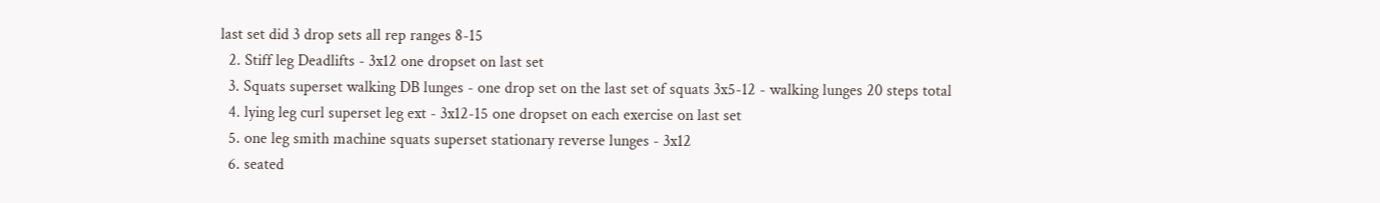last set did 3 drop sets all rep ranges 8-15
  2. Stiff leg Deadlifts - 3x12 one dropset on last set
  3. Squats superset walking DB lunges - one drop set on the last set of squats 3x5-12 - walking lunges 20 steps total
  4. lying leg curl superset leg ext - 3x12-15 one dropset on each exercise on last set
  5. one leg smith machine squats superset stationary reverse lunges - 3x12
  6. seated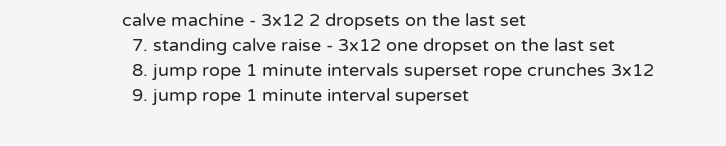calve machine - 3x12 2 dropsets on the last set
  7. standing calve raise - 3x12 one dropset on the last set
  8. jump rope 1 minute intervals superset rope crunches 3x12
  9. jump rope 1 minute interval superset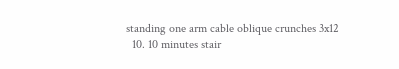standing one arm cable oblique crunches 3x12
  10. 10 minutes stair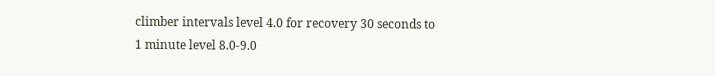climber intervals level 4.0 for recovery 30 seconds to 1 minute level 8.0-9.0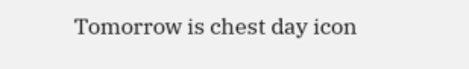Tomorrow is chest day icon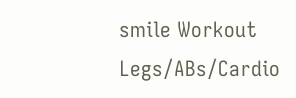smile Workout Legs/ABs/Cardio